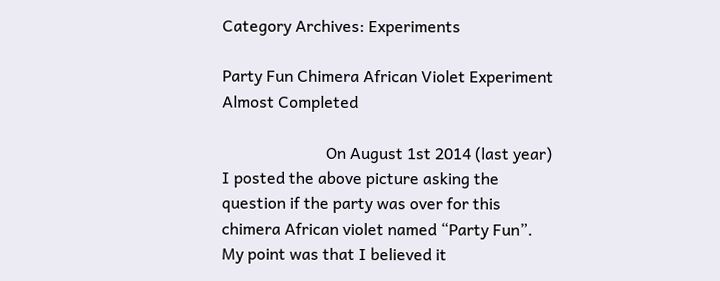Category Archives: Experiments

Party Fun Chimera African Violet Experiment Almost Completed

                          On August 1st 2014 (last year) I posted the above picture asking the question if the party was over for this chimera African violet named “Party Fun”.  My point was that I believed it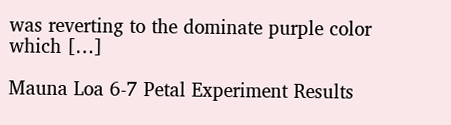was reverting to the dominate purple color which […]

Mauna Loa 6-7 Petal Experiment Results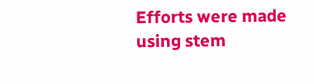Efforts were made using stem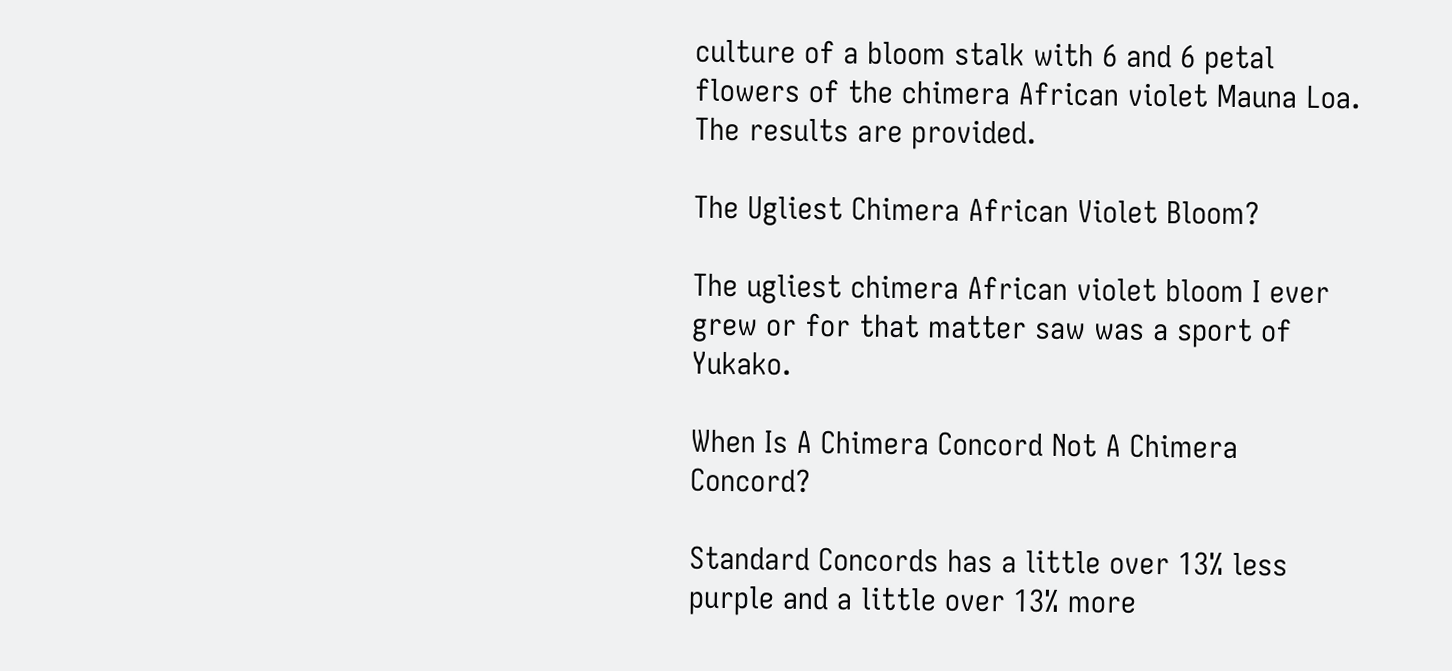culture of a bloom stalk with 6 and 6 petal flowers of the chimera African violet Mauna Loa. The results are provided.

The Ugliest Chimera African Violet Bloom?

The ugliest chimera African violet bloom I ever grew or for that matter saw was a sport of Yukako.

When Is A Chimera Concord Not A Chimera Concord?

Standard Concords has a little over 13% less purple and a little over 13% more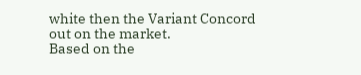white then the Variant Concord out on the market.
Based on the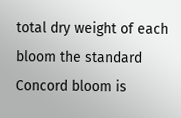total dry weight of each bloom the standard Concord bloom is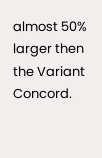almost 50% larger then the Variant Concord.